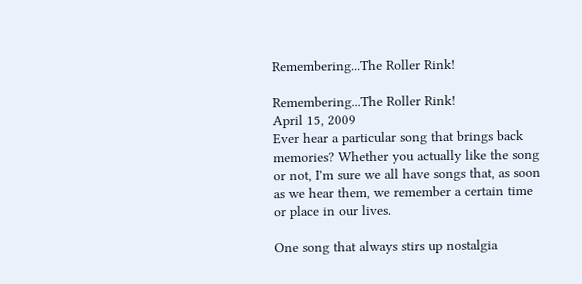Remembering...The Roller Rink!

Remembering...The Roller Rink!
April 15, 2009
Ever hear a particular song that brings back memories? Whether you actually like the song or not, I'm sure we all have songs that, as soon as we hear them, we remember a certain time or place in our lives.

One song that always stirs up nostalgia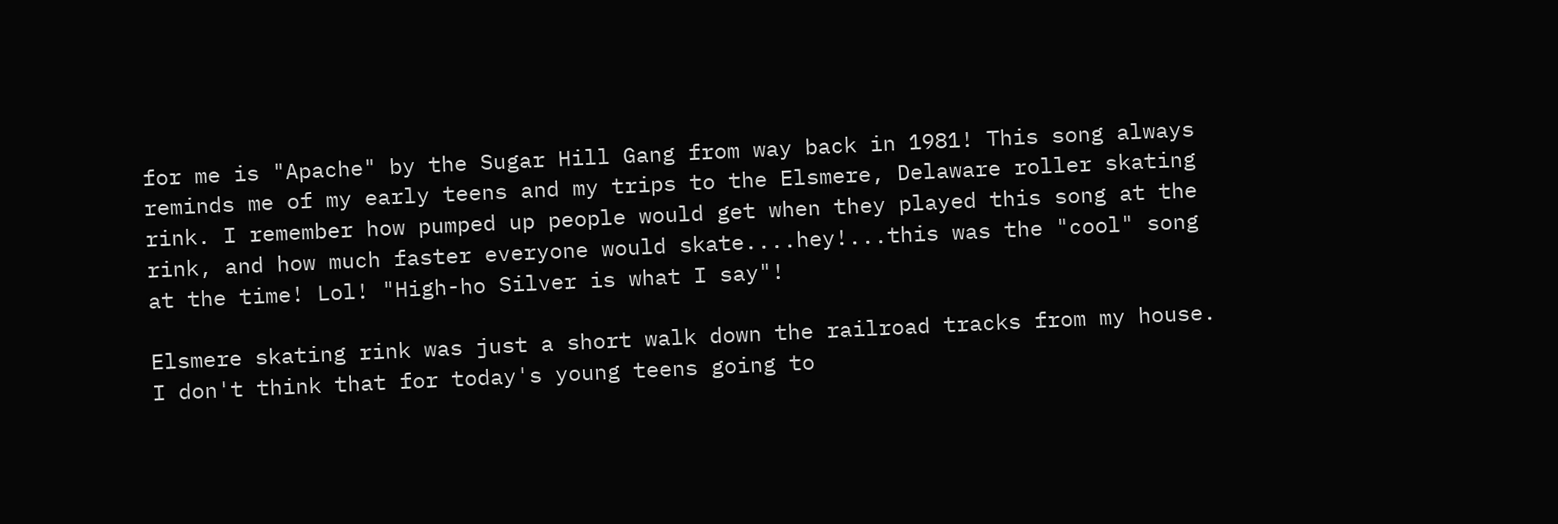for me is "Apache" by the Sugar Hill Gang from way back in 1981! This song always reminds me of my early teens and my trips to the Elsmere, Delaware roller skating rink. I remember how pumped up people would get when they played this song at the rink, and how much faster everyone would skate....hey!...this was the "cool" song at the time! Lol! "High-ho Silver is what I say"!

Elsmere skating rink was just a short walk down the railroad tracks from my house. I don't think that for today's young teens going to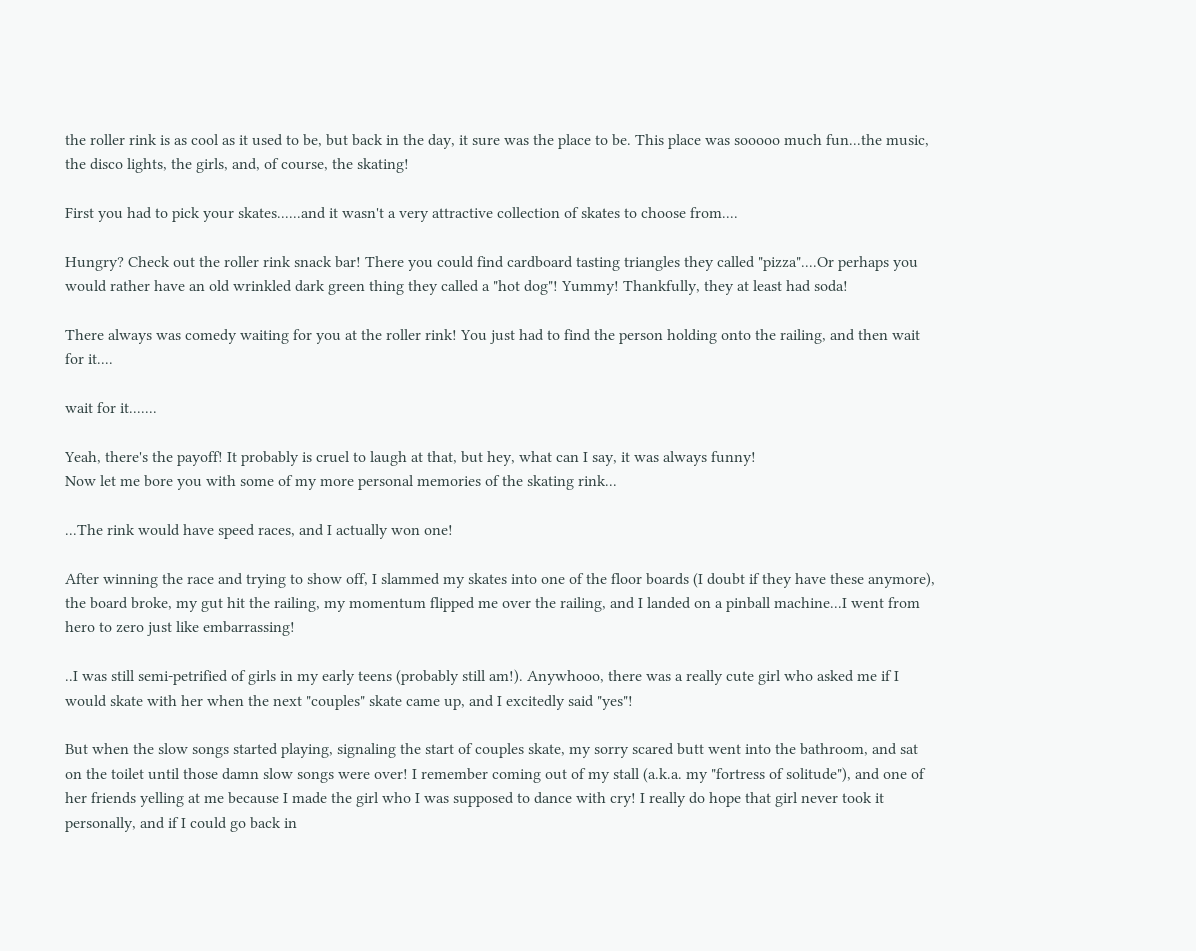the roller rink is as cool as it used to be, but back in the day, it sure was the place to be. This place was sooooo much fun...the music, the disco lights, the girls, and, of course, the skating!

First you had to pick your skates......and it wasn't a very attractive collection of skates to choose from....

Hungry? Check out the roller rink snack bar! There you could find cardboard tasting triangles they called "pizza"....Or perhaps you would rather have an old wrinkled dark green thing they called a "hot dog"! Yummy! Thankfully, they at least had soda!

There always was comedy waiting for you at the roller rink! You just had to find the person holding onto the railing, and then wait for it....

wait for it.......

Yeah, there's the payoff! It probably is cruel to laugh at that, but hey, what can I say, it was always funny!
Now let me bore you with some of my more personal memories of the skating rink...

...The rink would have speed races, and I actually won one!

After winning the race and trying to show off, I slammed my skates into one of the floor boards (I doubt if they have these anymore), the board broke, my gut hit the railing, my momentum flipped me over the railing, and I landed on a pinball machine...I went from hero to zero just like embarrassing!

..I was still semi-petrified of girls in my early teens (probably still am!). Anywhooo, there was a really cute girl who asked me if I would skate with her when the next "couples" skate came up, and I excitedly said "yes"!

But when the slow songs started playing, signaling the start of couples skate, my sorry scared butt went into the bathroom, and sat on the toilet until those damn slow songs were over! I remember coming out of my stall (a.k.a. my "fortress of solitude"), and one of her friends yelling at me because I made the girl who I was supposed to dance with cry! I really do hope that girl never took it personally, and if I could go back in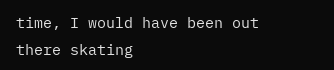time, I would have been out there skating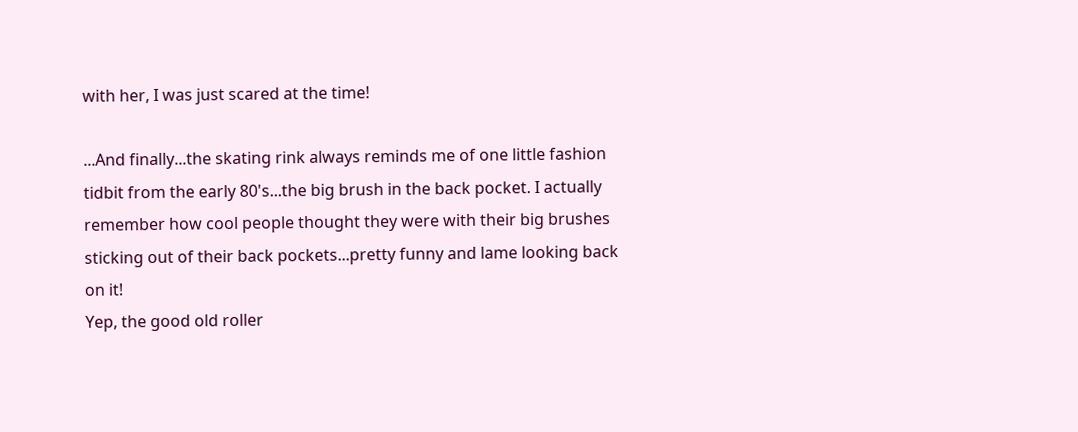with her, I was just scared at the time!

...And finally...the skating rink always reminds me of one little fashion tidbit from the early 80's...the big brush in the back pocket. I actually remember how cool people thought they were with their big brushes sticking out of their back pockets...pretty funny and lame looking back on it!
Yep, the good old roller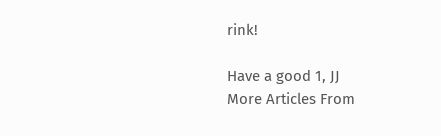rink!

Have a good 1, JJ
More Articles From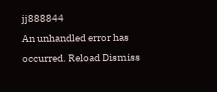jj888844
An unhandled error has occurred. Reload Dismiss